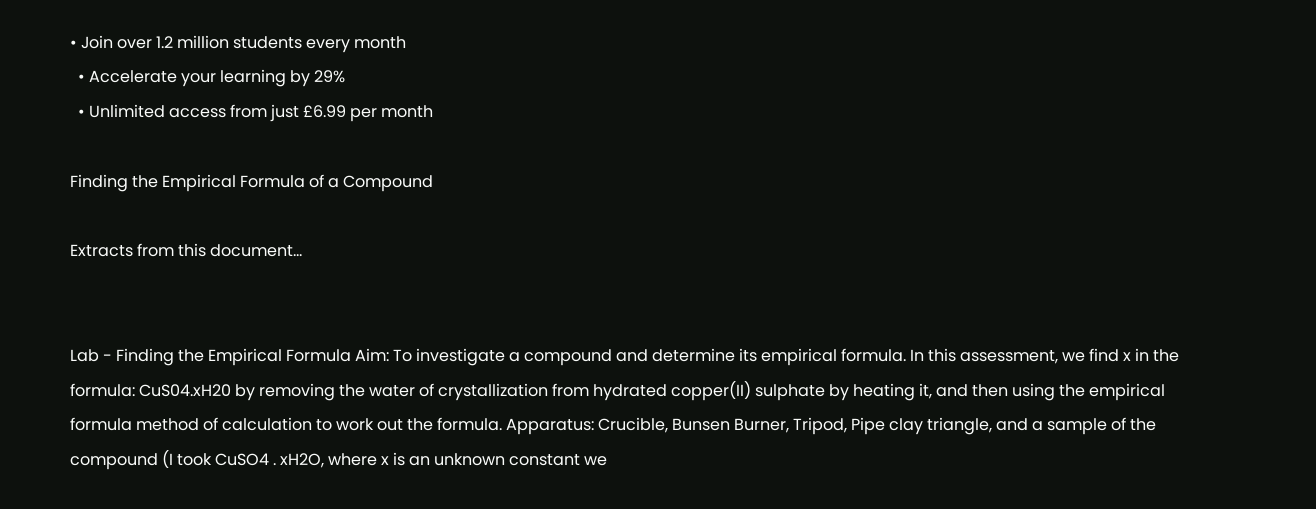• Join over 1.2 million students every month
  • Accelerate your learning by 29%
  • Unlimited access from just £6.99 per month

Finding the Empirical Formula of a Compound

Extracts from this document...


Lab - Finding the Empirical Formula Aim: To investigate a compound and determine its empirical formula. In this assessment, we find x in the formula: CuS04.xH20 by removing the water of crystallization from hydrated copper(II) sulphate by heating it, and then using the empirical formula method of calculation to work out the formula. Apparatus: Crucible, Bunsen Burner, Tripod, Pipe clay triangle, and a sample of the compound (I took CuSO4 . xH2O, where x is an unknown constant we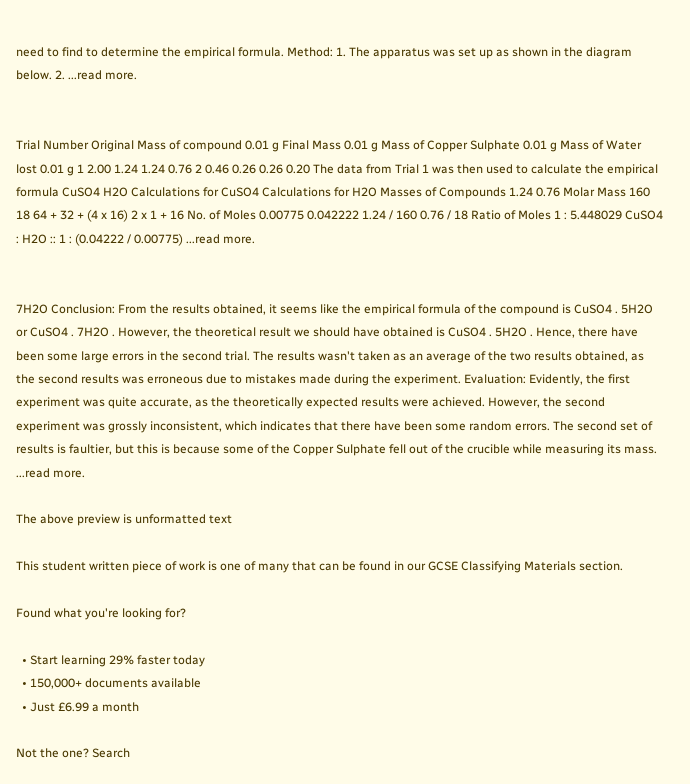need to find to determine the empirical formula. Method: 1. The apparatus was set up as shown in the diagram below. 2. ...read more.


Trial Number Original Mass of compound 0.01 g Final Mass 0.01 g Mass of Copper Sulphate 0.01 g Mass of Water lost 0.01 g 1 2.00 1.24 1.24 0.76 2 0.46 0.26 0.26 0.20 The data from Trial 1 was then used to calculate the empirical formula CuSO4 H2O Calculations for CuSO4 Calculations for H2O Masses of Compounds 1.24 0.76 Molar Mass 160 18 64 + 32 + (4 x 16) 2 x 1 + 16 No. of Moles 0.00775 0.042222 1.24 / 160 0.76 / 18 Ratio of Moles 1 : 5.448029 CuSO4 : H2O :: 1 : (0.04222 / 0.00775) ...read more.


7H2O Conclusion: From the results obtained, it seems like the empirical formula of the compound is CuSO4 . 5H2O or CuSO4 . 7H2O . However, the theoretical result we should have obtained is CuSO4 . 5H2O . Hence, there have been some large errors in the second trial. The results wasn't taken as an average of the two results obtained, as the second results was erroneous due to mistakes made during the experiment. Evaluation: Evidently, the first experiment was quite accurate, as the theoretically expected results were achieved. However, the second experiment was grossly inconsistent, which indicates that there have been some random errors. The second set of results is faultier, but this is because some of the Copper Sulphate fell out of the crucible while measuring its mass. ...read more.

The above preview is unformatted text

This student written piece of work is one of many that can be found in our GCSE Classifying Materials section.

Found what you're looking for?

  • Start learning 29% faster today
  • 150,000+ documents available
  • Just £6.99 a month

Not the one? Search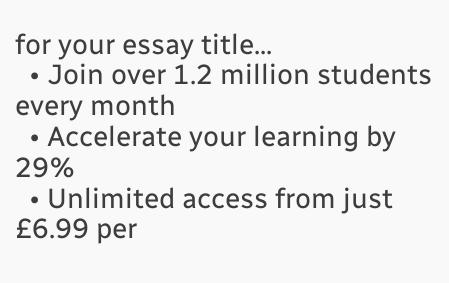for your essay title...
  • Join over 1.2 million students every month
  • Accelerate your learning by 29%
  • Unlimited access from just £6.99 per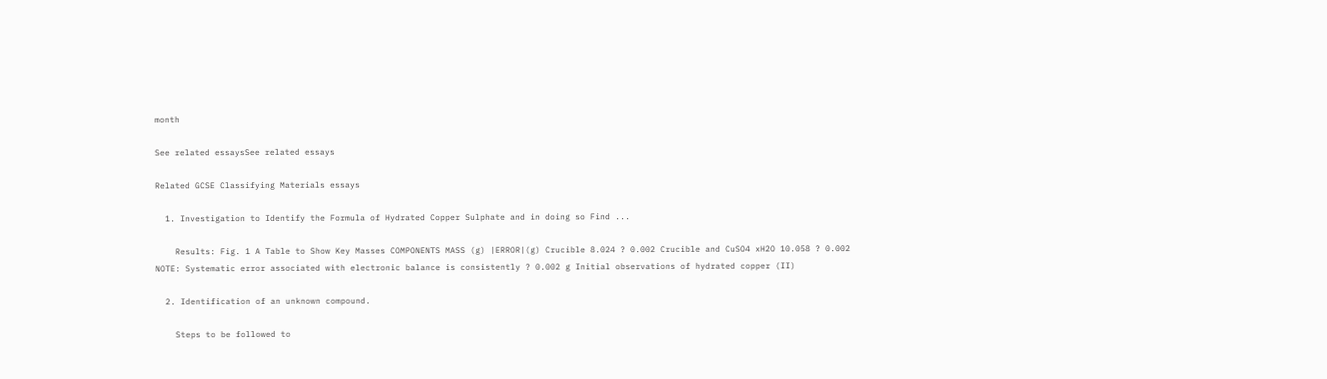month

See related essaysSee related essays

Related GCSE Classifying Materials essays

  1. Investigation to Identify the Formula of Hydrated Copper Sulphate and in doing so Find ...

    Results: Fig. 1 A Table to Show Key Masses COMPONENTS MASS (g) |ERROR|(g) Crucible 8.024 ? 0.002 Crucible and CuSO4 xH2O 10.058 ? 0.002 NOTE: Systematic error associated with electronic balance is consistently ? 0.002 g Initial observations of hydrated copper (II)

  2. Identification of an unknown compound.

    Steps to be followed to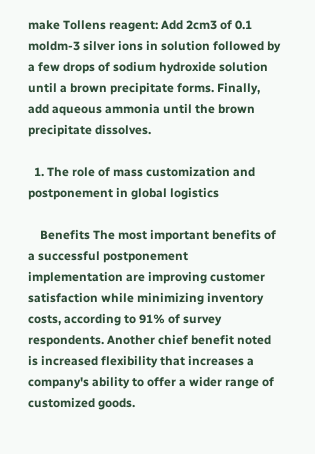make Tollens reagent: Add 2cm3 of 0.1 moldm-3 silver ions in solution followed by a few drops of sodium hydroxide solution until a brown precipitate forms. Finally, add aqueous ammonia until the brown precipitate dissolves.

  1. The role of mass customization and postponement in global logistics

    Benefits The most important benefits of a successful postponement implementation are improving customer satisfaction while minimizing inventory costs, according to 91% of survey respondents. Another chief benefit noted is increased flexibility that increases a company's ability to offer a wider range of customized goods.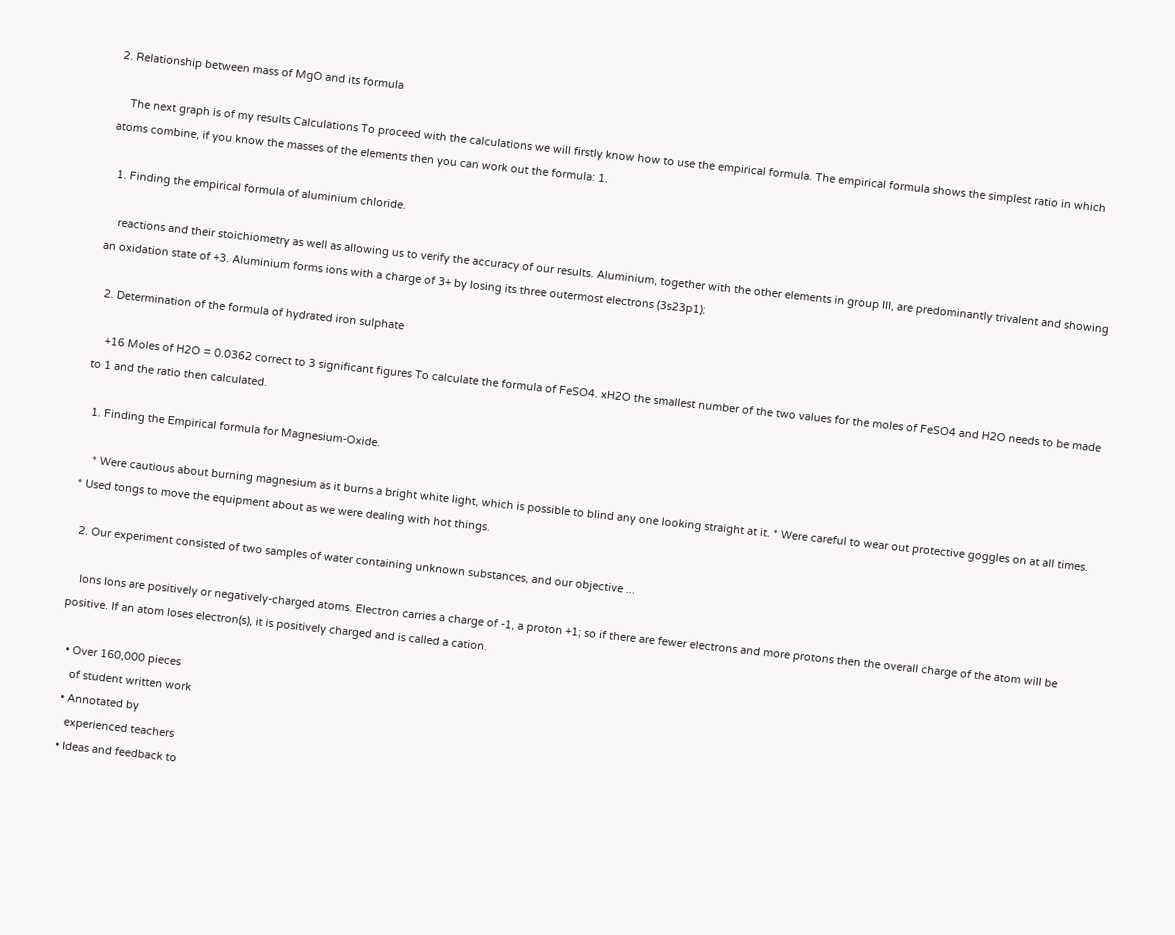2. Relationship between mass of MgO and its formula

    The next graph is of my results Calculations To proceed with the calculations we will firstly know how to use the empirical formula. The empirical formula shows the simplest ratio in which atoms combine, if you know the masses of the elements then you can work out the formula: 1.

  1. Finding the empirical formula of aluminium chloride.

    reactions and their stoichiometry as well as allowing us to verify the accuracy of our results. Aluminium, together with the other elements in group III, are predominantly trivalent and showing an oxidation state of +3. Aluminium forms ions with a charge of 3+ by losing its three outermost electrons (3s23p1):

  2. Determination of the formula of hydrated iron sulphate

    +16 Moles of H2O = 0.0362 correct to 3 significant figures To calculate the formula of FeSO4. xH2O the smallest number of the two values for the moles of FeSO4 and H2O needs to be made to 1 and the ratio then calculated.

  1. Finding the Empirical formula for Magnesium-Oxide.

    * Were cautious about burning magnesium as it burns a bright white light, which is possible to blind any one looking straight at it. * Were careful to wear out protective goggles on at all times. * Used tongs to move the equipment about as we were dealing with hot things.

  2. Our experiment consisted of two samples of water containing unknown substances, and our objective ...

    Ions Ions are positively or negatively-charged atoms. Electron carries a charge of -1, a proton +1; so if there are fewer electrons and more protons then the overall charge of the atom will be positive. If an atom loses electron(s), it is positively charged and is called a cation.

  • Over 160,000 pieces
    of student written work
  • Annotated by
    experienced teachers
  • Ideas and feedback to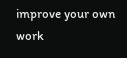improve your own work